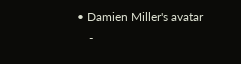• Damien Miller's avatar
    -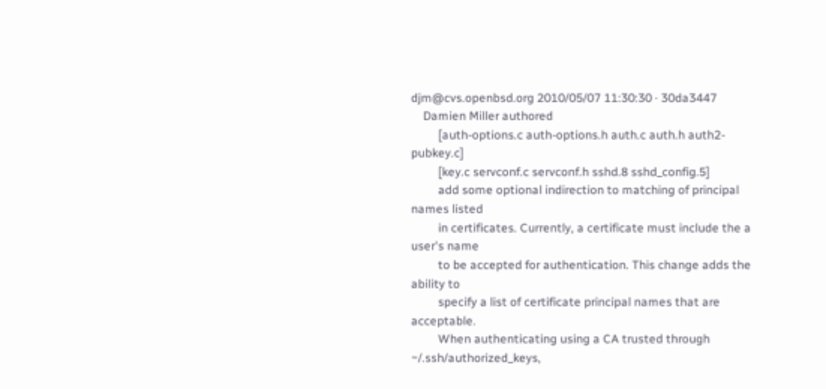djm@cvs.openbsd.org 2010/05/07 11:30:30 · 30da3447
    Damien Miller authored
         [auth-options.c auth-options.h auth.c auth.h auth2-pubkey.c]
         [key.c servconf.c servconf.h sshd.8 sshd_config.5]
         add some optional indirection to matching of principal names listed
         in certificates. Currently, a certificate must include the a user's name
         to be accepted for authentication. This change adds the ability to
         specify a list of certificate principal names that are acceptable.
         When authenticating using a CA trusted through ~/.ssh/authorized_keys,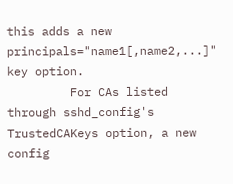this adds a new principals="name1[,name2,...]" key option.
         For CAs listed through sshd_config's TrustedCAKeys option, a new config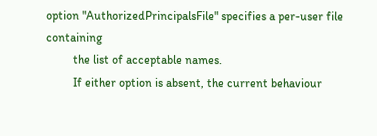option "AuthorizedPrincipalsFile" specifies a per-user file containing
         the list of acceptable names.
         If either option is absent, the current behaviour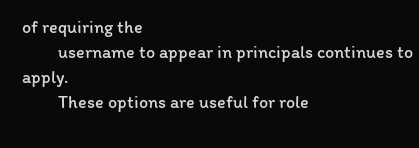of requiring the
         username to appear in principals continues to apply.
         These options are useful for role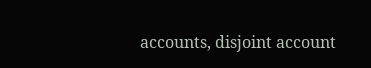accounts, disjoint account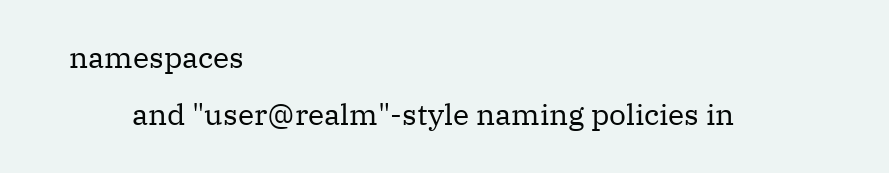namespaces
         and "user@realm"-style naming policies in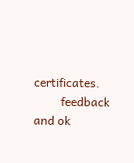certificates.
         feedback and ok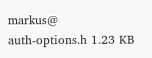markus@
auth-options.h 1.23 KB